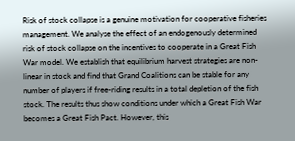Risk of stock collapse is a genuine motivation for cooperative fisheries management. We analyse the effect of an endogenously determined risk of stock collapse on the incentives to cooperate in a Great Fish War model. We establish that equilibrium harvest strategies are non-linear in stock and find that Grand Coalitions can be stable for any number of players if free-riding results in a total depletion of the fish stock. The results thus show conditions under which a Great Fish War becomes a Great Fish Pact. However, this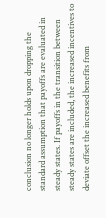conclusion no longer holds upon dropping the standard assumption that payoffs are evaluated in steady states. If payoffs in the transition between steady states are included, the increased incentives to deviate offset the increased benefits from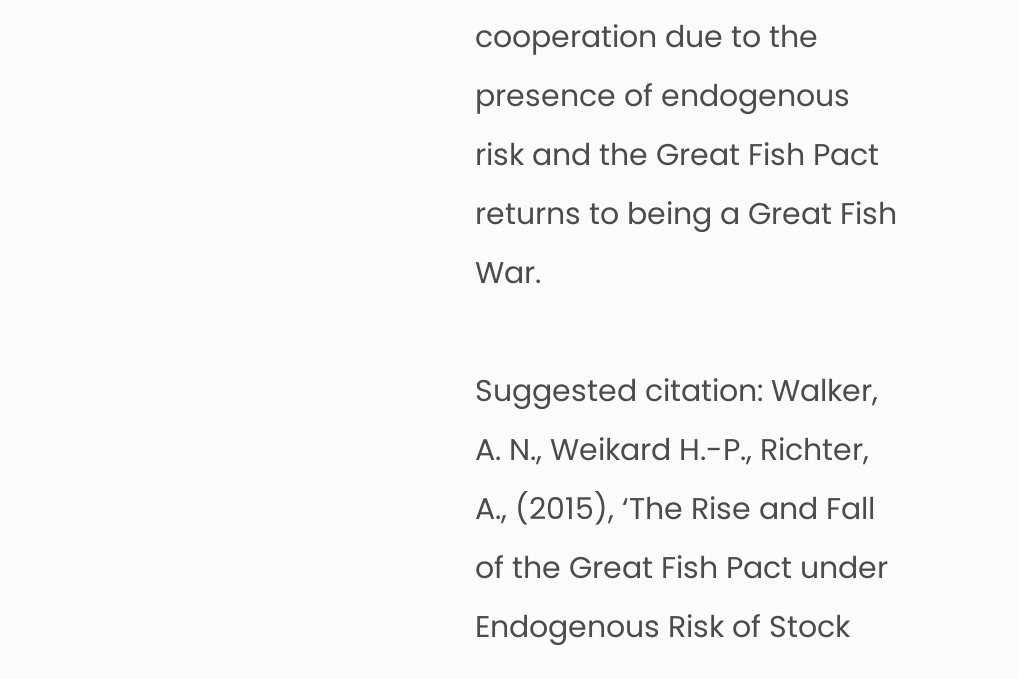cooperation due to the presence of endogenous risk and the Great Fish Pact returns to being a Great Fish War.

Suggested citation: Walker, A. N., Weikard H.-P., Richter, A., (2015), ‘The Rise and Fall of the Great Fish Pact under Endogenous Risk of Stock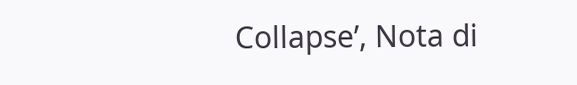Collapse’, Nota di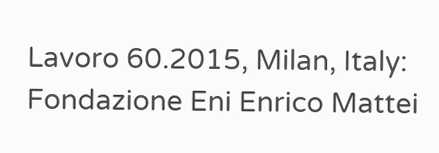Lavoro 60.2015, Milan, Italy: Fondazione Eni Enrico Mattei